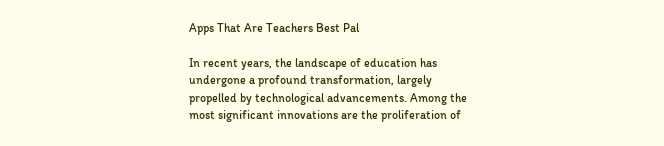Apps That Are Teachers Best Pal

In recent years, the landscape of education has undergone a profound transformation, largely propelled by technological advancements. Among the most significant innovations are the proliferation of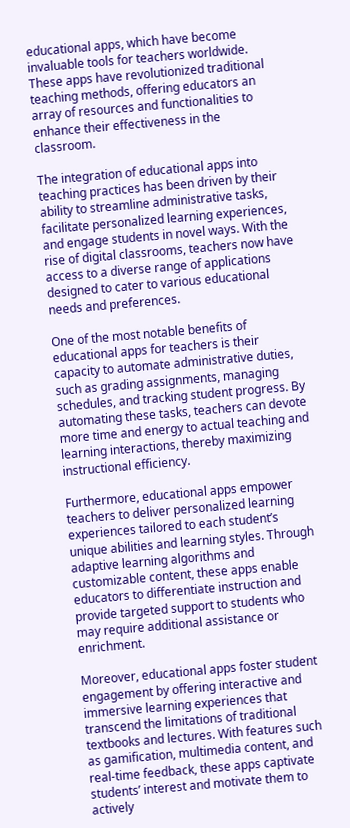educational apps, which have become invaluable tools for teachers worldwide. These apps have revolutionized traditional teaching methods, offering educators an array of resources and functionalities to enhance their effectiveness in the classroom.

The integration of educational apps into teaching practices has been driven by their ability to streamline administrative tasks, facilitate personalized learning experiences, and engage students in novel ways. With the rise of digital classrooms, teachers now have access to a diverse range of applications designed to cater to various educational needs and preferences.

One of the most notable benefits of educational apps for teachers is their capacity to automate administrative duties, such as grading assignments, managing schedules, and tracking student progress. By automating these tasks, teachers can devote more time and energy to actual teaching and learning interactions, thereby maximizing instructional efficiency.

Furthermore, educational apps empower teachers to deliver personalized learning experiences tailored to each student’s unique abilities and learning styles. Through adaptive learning algorithms and customizable content, these apps enable educators to differentiate instruction and provide targeted support to students who may require additional assistance or enrichment.

Moreover, educational apps foster student engagement by offering interactive and immersive learning experiences that transcend the limitations of traditional textbooks and lectures. With features such as gamification, multimedia content, and real-time feedback, these apps captivate students’ interest and motivate them to actively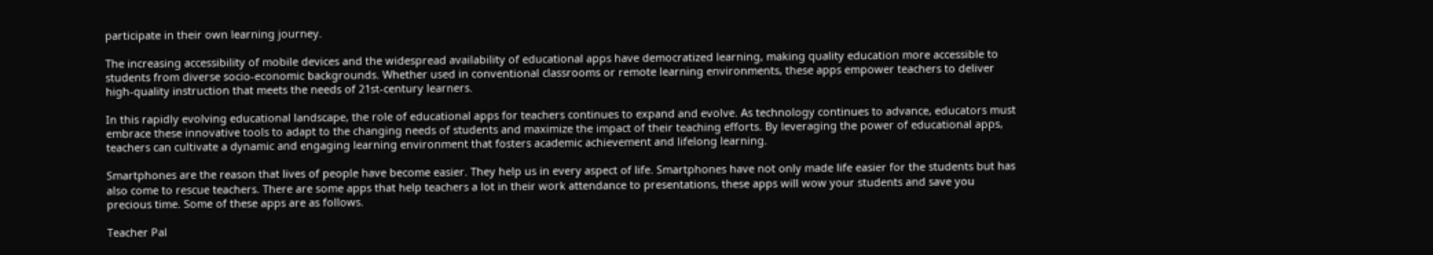participate in their own learning journey.

The increasing accessibility of mobile devices and the widespread availability of educational apps have democratized learning, making quality education more accessible to students from diverse socio-economic backgrounds. Whether used in conventional classrooms or remote learning environments, these apps empower teachers to deliver high-quality instruction that meets the needs of 21st-century learners.

In this rapidly evolving educational landscape, the role of educational apps for teachers continues to expand and evolve. As technology continues to advance, educators must embrace these innovative tools to adapt to the changing needs of students and maximize the impact of their teaching efforts. By leveraging the power of educational apps, teachers can cultivate a dynamic and engaging learning environment that fosters academic achievement and lifelong learning.

Smartphones are the reason that lives of people have become easier. They help us in every aspect of life. Smartphones have not only made life easier for the students but has also come to rescue teachers. There are some apps that help teachers a lot in their work attendance to presentations, these apps will wow your students and save you precious time. Some of these apps are as follows.

Teacher Pal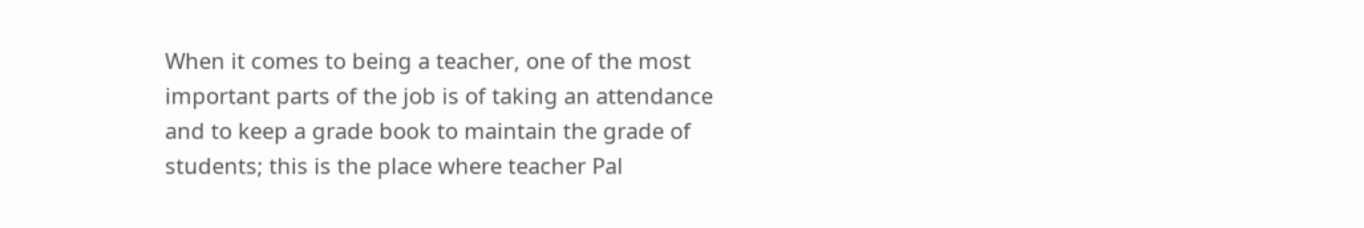When it comes to being a teacher, one of the most important parts of the job is of taking an attendance and to keep a grade book to maintain the grade of students; this is the place where teacher Pal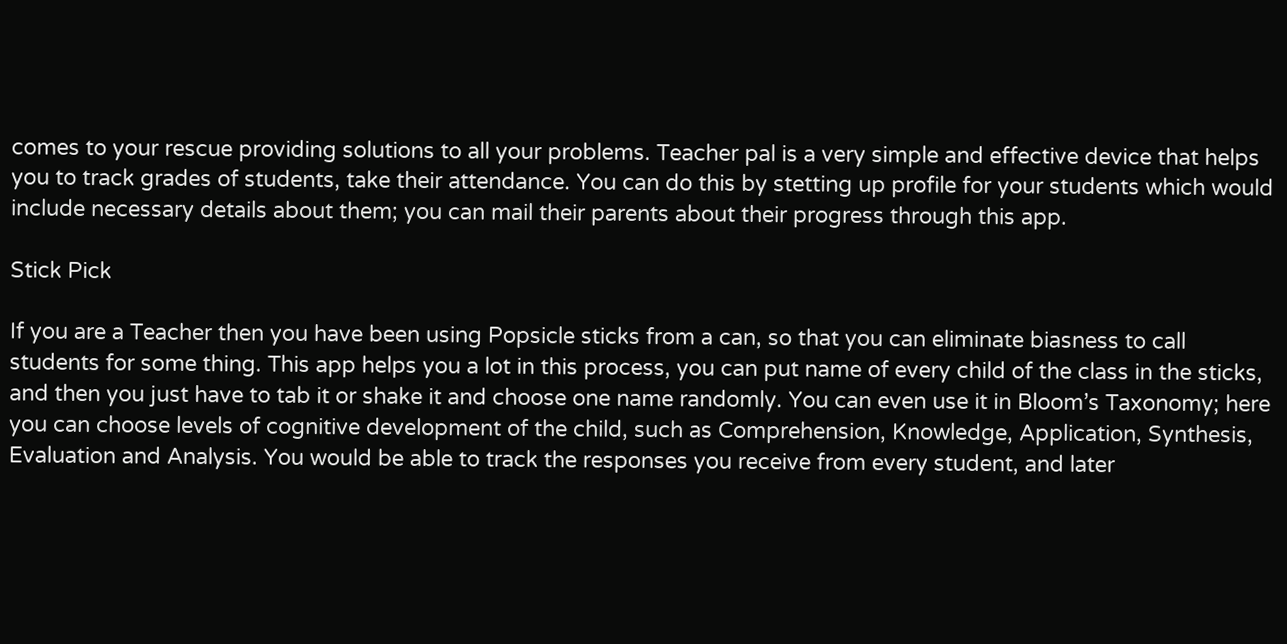comes to your rescue providing solutions to all your problems. Teacher pal is a very simple and effective device that helps you to track grades of students, take their attendance. You can do this by stetting up profile for your students which would include necessary details about them; you can mail their parents about their progress through this app.

Stick Pick

If you are a Teacher then you have been using Popsicle sticks from a can, so that you can eliminate biasness to call students for some thing. This app helps you a lot in this process, you can put name of every child of the class in the sticks, and then you just have to tab it or shake it and choose one name randomly. You can even use it in Bloom’s Taxonomy; here you can choose levels of cognitive development of the child, such as Comprehension, Knowledge, Application, Synthesis, Evaluation and Analysis. You would be able to track the responses you receive from every student, and later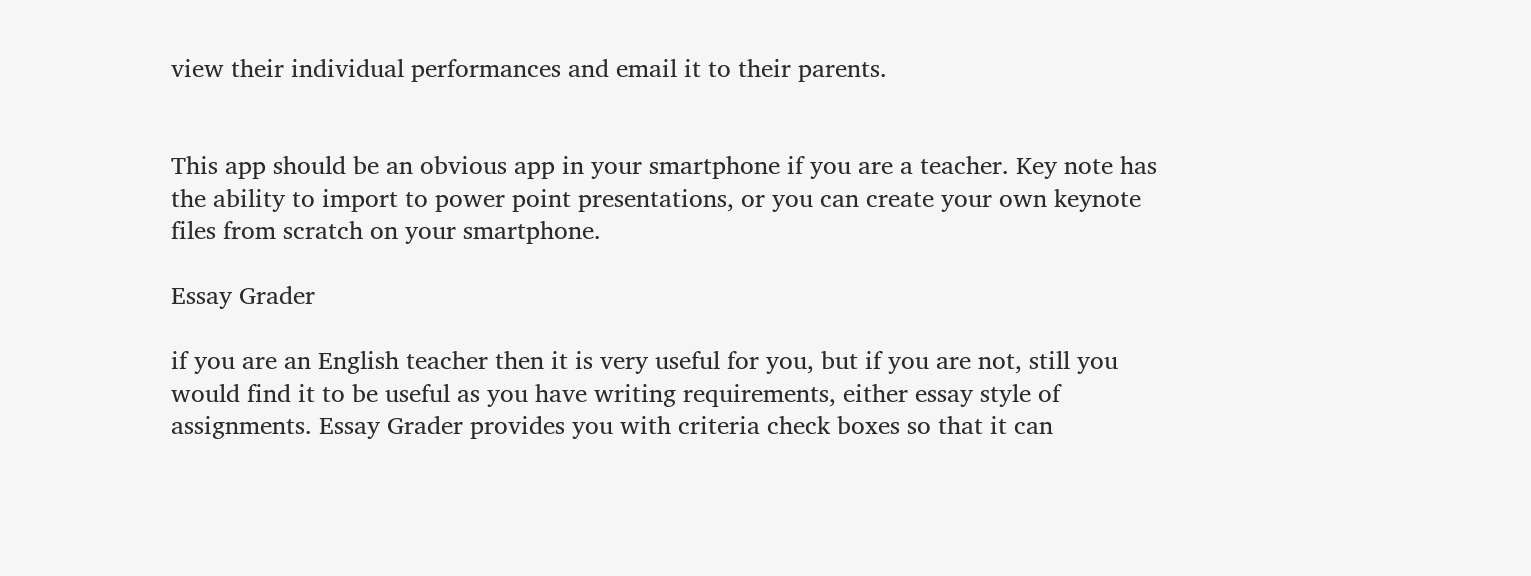view their individual performances and email it to their parents.


This app should be an obvious app in your smartphone if you are a teacher. Key note has the ability to import to power point presentations, or you can create your own keynote files from scratch on your smartphone.

Essay Grader

if you are an English teacher then it is very useful for you, but if you are not, still you would find it to be useful as you have writing requirements, either essay style of assignments. Essay Grader provides you with criteria check boxes so that it can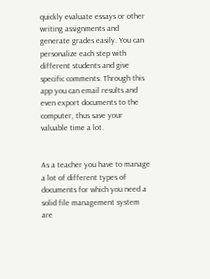quickly evaluate essays or other writing assignments and generate grades easily. You can personalize each step with different students and give specific comments. Through this app you can email results and even export documents to the computer, thus save your valuable time a lot.


As a teacher you have to manage a lot of different types of documents for which you need a solid file management system are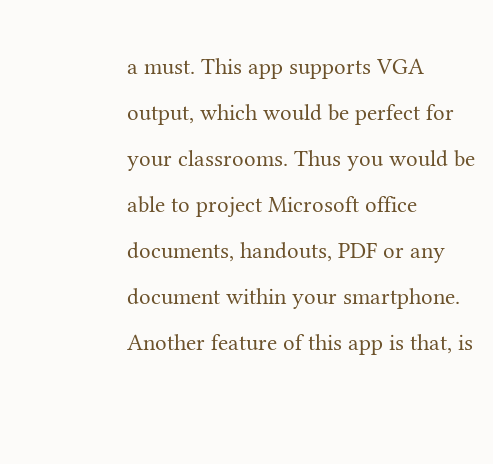a must. This app supports VGA output, which would be perfect for your classrooms. Thus you would be able to project Microsoft office documents, handouts, PDF or any document within your smartphone. Another feature of this app is that, is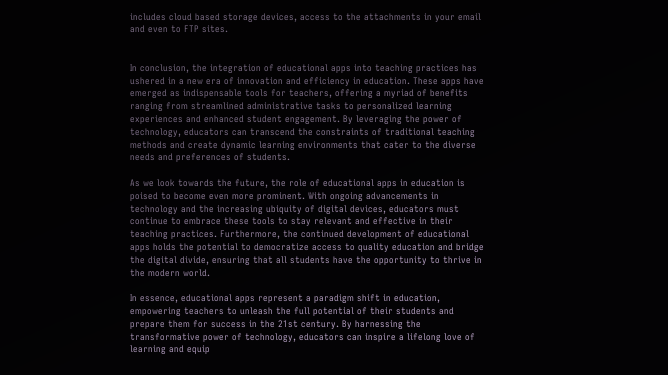includes cloud based storage devices, access to the attachments in your email and even to FTP sites.


In conclusion, the integration of educational apps into teaching practices has ushered in a new era of innovation and efficiency in education. These apps have emerged as indispensable tools for teachers, offering a myriad of benefits ranging from streamlined administrative tasks to personalized learning experiences and enhanced student engagement. By leveraging the power of technology, educators can transcend the constraints of traditional teaching methods and create dynamic learning environments that cater to the diverse needs and preferences of students.

As we look towards the future, the role of educational apps in education is poised to become even more prominent. With ongoing advancements in technology and the increasing ubiquity of digital devices, educators must continue to embrace these tools to stay relevant and effective in their teaching practices. Furthermore, the continued development of educational apps holds the potential to democratize access to quality education and bridge the digital divide, ensuring that all students have the opportunity to thrive in the modern world.

In essence, educational apps represent a paradigm shift in education, empowering teachers to unleash the full potential of their students and prepare them for success in the 21st century. By harnessing the transformative power of technology, educators can inspire a lifelong love of learning and equip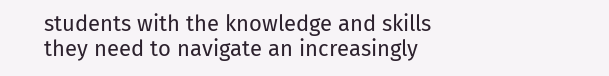students with the knowledge and skills they need to navigate an increasingly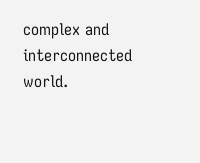complex and interconnected world.